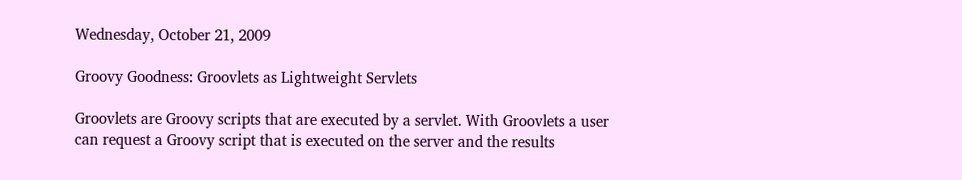Wednesday, October 21, 2009

Groovy Goodness: Groovlets as Lightweight Servlets

Groovlets are Groovy scripts that are executed by a servlet. With Groovlets a user can request a Groovy script that is executed on the server and the results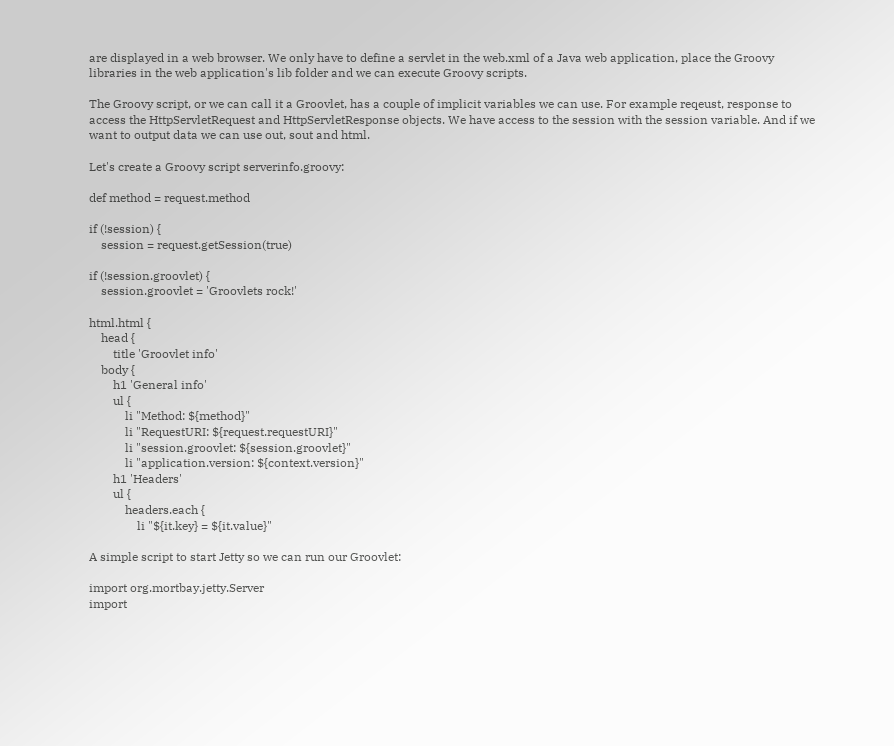are displayed in a web browser. We only have to define a servlet in the web.xml of a Java web application, place the Groovy libraries in the web application's lib folder and we can execute Groovy scripts.

The Groovy script, or we can call it a Groovlet, has a couple of implicit variables we can use. For example reqeust, response to access the HttpServletRequest and HttpServletResponse objects. We have access to the session with the session variable. And if we want to output data we can use out, sout and html.

Let's create a Groovy script serverinfo.groovy:

def method = request.method

if (!session) {
    session = request.getSession(true)

if (!session.groovlet) {
    session.groovlet = 'Groovlets rock!'

html.html {
    head {
        title 'Groovlet info'
    body {
        h1 'General info'
        ul {
            li "Method: ${method}"
            li "RequestURI: ${request.requestURI}"
            li "session.groovlet: ${session.groovlet}"
            li "application.version: ${context.version}"
        h1 'Headers'
        ul {
            headers.each {
                li "${it.key} = ${it.value}"

A simple script to start Jetty so we can run our Groovlet:

import org.mortbay.jetty.Server
import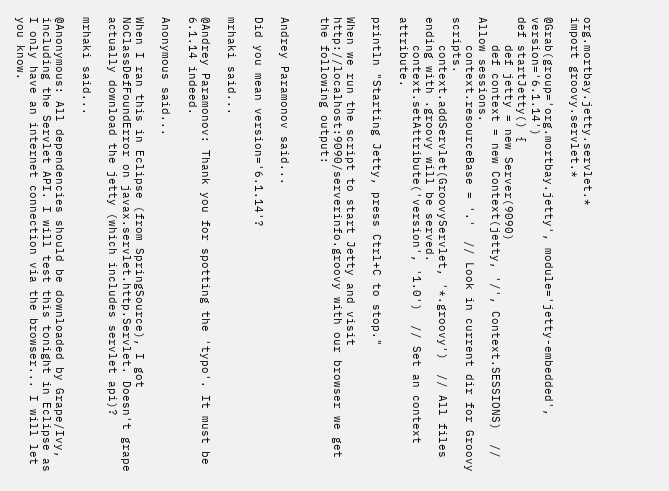org.mortbay.jetty.servlet.*
import groovy.servlet.*

@Grab(group='org.mortbay.jetty', module='jetty-embedded', version='6.1.14')
def startJetty() {
    def jetty = new Server(9090)
    def context = new Context(jetty, '/', Context.SESSIONS)  // Allow sessions.
    context.resourceBase = '.'  // Look in current dir for Groovy scripts.
    context.addServlet(GroovyServlet, '*.groovy')  // All files ending with .groovy will be served.
    context.setAttribute('version', '1.0')  // Set an context attribute.

println "Starting Jetty, press Ctrl+C to stop."

When we run the script to start Jetty and visit http://localhost:9090/serverinfo.groovy with our browser we get the following output:


Andrey Paramonov said...

Did you mean version='6.1.14'?

mrhaki said...

@Andrey Paramonov: Thank you for spotting the 'typo'. It must be 6.1.14 indeed.

Anonymous said...

When I ran this in Eclipse (from SpringSource), I got NoClassDefFoundError on javax.servlet.http.Servlet. Doesn't grape actually download the jetty (which includes servlet api)?

mrhaki said...

@Anonymous: All dependencies should be downloaded by Grape/Ivy, including the Servlet API. I will test this tonight in Eclipse as I only have an internet connection via the browser... I will let you know.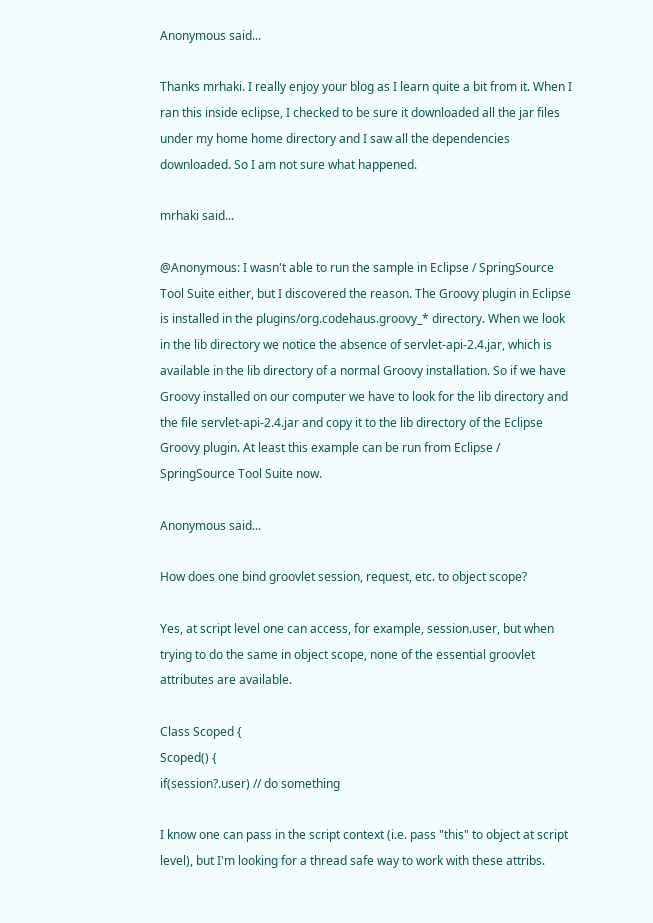Anonymous said...

Thanks mrhaki. I really enjoy your blog as I learn quite a bit from it. When I ran this inside eclipse, I checked to be sure it downloaded all the jar files under my home home directory and I saw all the dependencies downloaded. So I am not sure what happened.

mrhaki said...

@Anonymous: I wasn't able to run the sample in Eclipse / SpringSource Tool Suite either, but I discovered the reason. The Groovy plugin in Eclipse is installed in the plugins/org.codehaus.groovy_* directory. When we look in the lib directory we notice the absence of servlet-api-2.4.jar, which is available in the lib directory of a normal Groovy installation. So if we have Groovy installed on our computer we have to look for the lib directory and the file servlet-api-2.4.jar and copy it to the lib directory of the Eclipse Groovy plugin. At least this example can be run from Eclipse / SpringSource Tool Suite now.

Anonymous said...

How does one bind groovlet session, request, etc. to object scope?

Yes, at script level one can access, for example, session.user, but when trying to do the same in object scope, none of the essential groovlet attributes are available.

Class Scoped {
Scoped() {
if(session?.user) // do something

I know one can pass in the script context (i.e. pass "this" to object at script level), but I'm looking for a thread safe way to work with these attribs.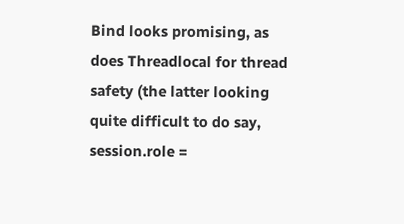Bind looks promising, as does Threadlocal for thread safety (the latter looking quite difficult to do say, session.role =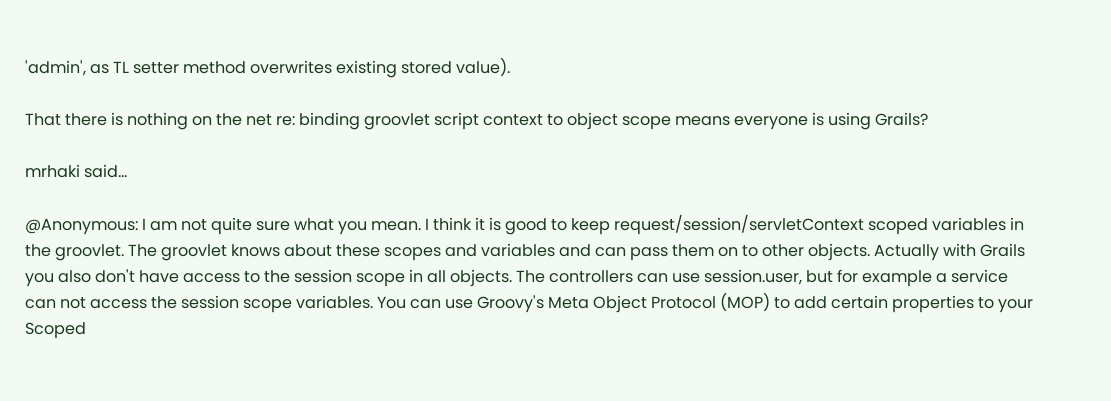'admin', as TL setter method overwrites existing stored value).

That there is nothing on the net re: binding groovlet script context to object scope means everyone is using Grails?

mrhaki said...

@Anonymous: I am not quite sure what you mean. I think it is good to keep request/session/servletContext scoped variables in the groovlet. The groovlet knows about these scopes and variables and can pass them on to other objects. Actually with Grails you also don't have access to the session scope in all objects. The controllers can use session.user, but for example a service can not access the session scope variables. You can use Groovy's Meta Object Protocol (MOP) to add certain properties to your Scoped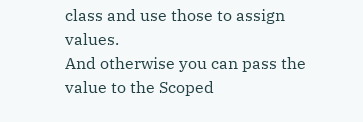class and use those to assign values.
And otherwise you can pass the value to the Scoped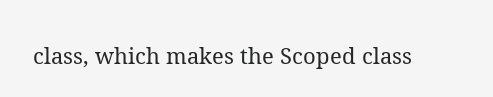class, which makes the Scoped class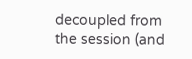decoupled from the session (and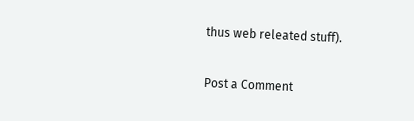thus web releated stuff).

Post a Comment